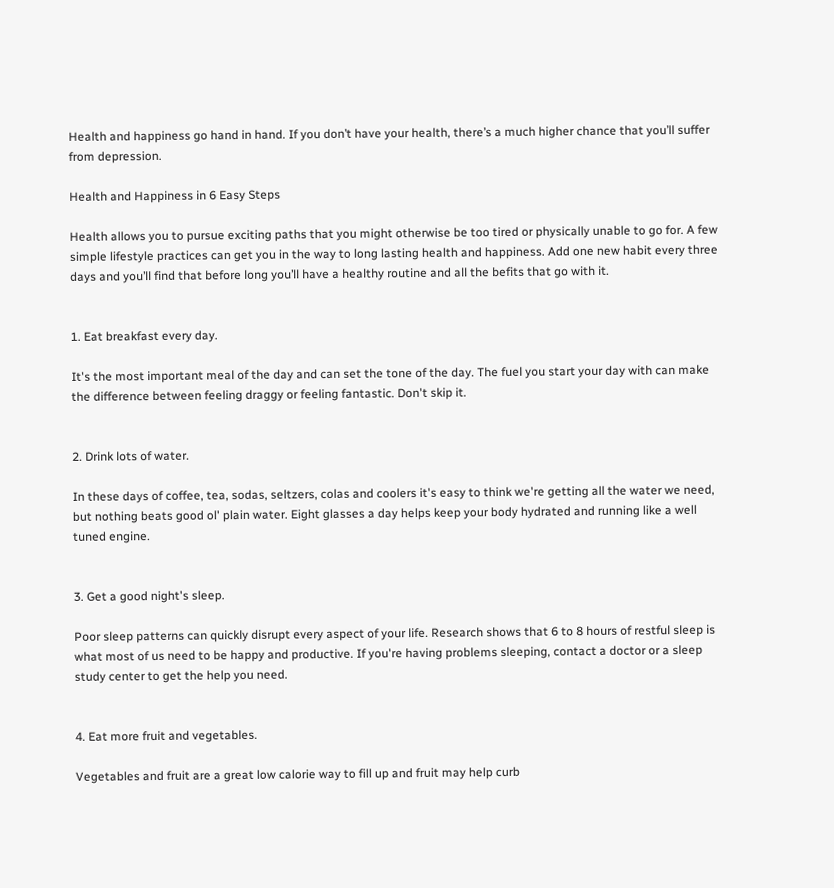Health and happiness go hand in hand. If you don’t have your health, there’s a much higher chance that you’ll suffer from depression.

Health and Happiness in 6 Easy Steps

Health allows you to pursue exciting paths that you might otherwise be too tired or physically unable to go for. A few simple lifestyle practices can get you in the way to long lasting health and happiness. Add one new habit every three days and you’ll find that before long you’ll have a healthy routine and all the befits that go with it.


1. Eat breakfast every day.

It's the most important meal of the day and can set the tone of the day. The fuel you start your day with can make the difference between feeling draggy or feeling fantastic. Don't skip it.


2. Drink lots of water.

In these days of coffee, tea, sodas, seltzers, colas and coolers it's easy to think we're getting all the water we need, but nothing beats good ol' plain water. Eight glasses a day helps keep your body hydrated and running like a well tuned engine.


3. Get a good night's sleep.

Poor sleep patterns can quickly disrupt every aspect of your life. Research shows that 6 to 8 hours of restful sleep is what most of us need to be happy and productive. If you're having problems sleeping, contact a doctor or a sleep study center to get the help you need.


4. Eat more fruit and vegetables.

Vegetables and fruit are a great low calorie way to fill up and fruit may help curb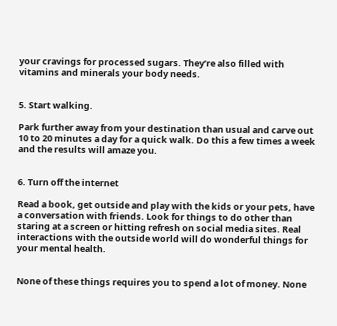your cravings for processed sugars. They’re also filled with vitamins and minerals your body needs.


5. Start walking.

Park further away from your destination than usual and carve out 10 to 20 minutes a day for a quick walk. Do this a few times a week and the results will amaze you.


6. Turn off the internet

Read a book, get outside and play with the kids or your pets, have a conversation with friends. Look for things to do other than staring at a screen or hitting refresh on social media sites. Real interactions with the outside world will do wonderful things for your mental health.


None of these things requires you to spend a lot of money. None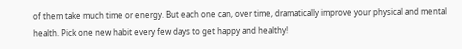of them take much time or energy. But each one can, over time, dramatically improve your physical and mental health. Pick one new habit every few days to get happy and healthy!